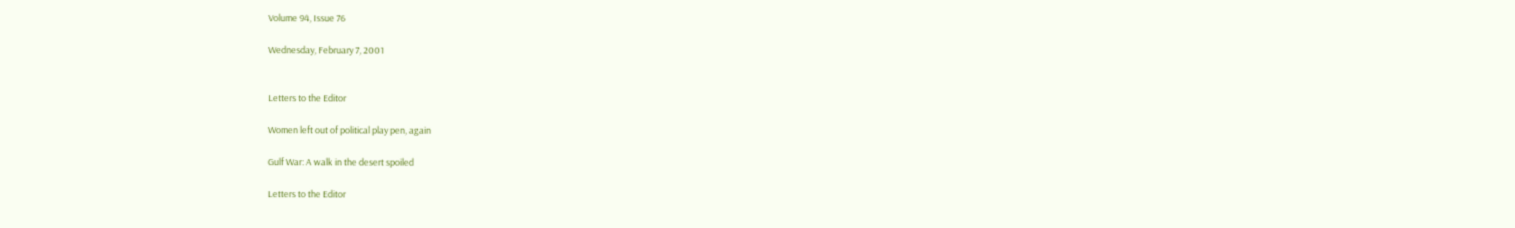Volume 94, Issue 76

Wednesday, February 7, 2001


Letters to the Editor

Women left out of political play pen, again

Gulf War: A walk in the desert spoiled

Letters to the Editor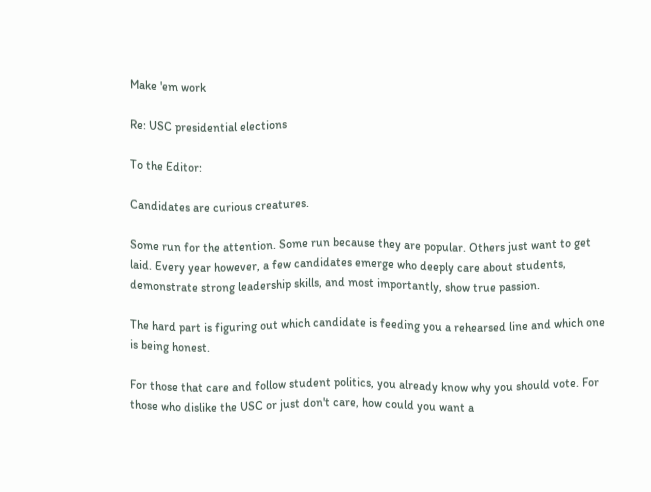Make 'em work

Re: USC presidential elections

To the Editor:

Candidates are curious creatures.

Some run for the attention. Some run because they are popular. Others just want to get laid. Every year however, a few candidates emerge who deeply care about students, demonstrate strong leadership skills, and most importantly, show true passion.

The hard part is figuring out which candidate is feeding you a rehearsed line and which one is being honest.

For those that care and follow student politics, you already know why you should vote. For those who dislike the USC or just don't care, how could you want a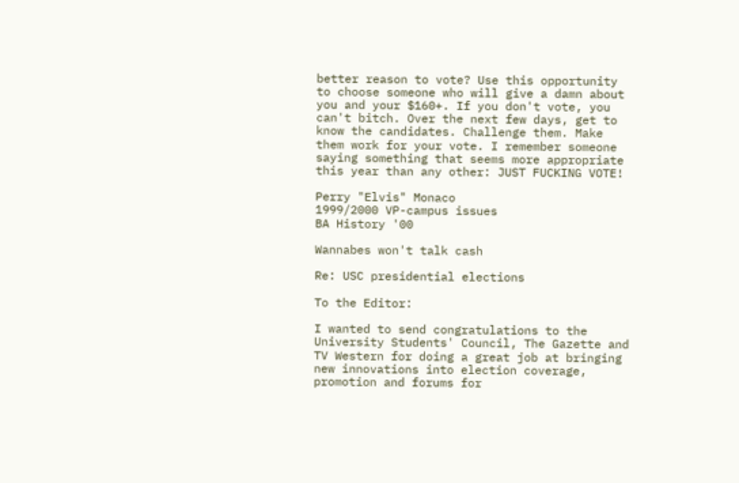better reason to vote? Use this opportunity to choose someone who will give a damn about you and your $160+. If you don't vote, you can't bitch. Over the next few days, get to know the candidates. Challenge them. Make them work for your vote. I remember someone saying something that seems more appropriate this year than any other: JUST FUCKING VOTE!

Perry "Elvis" Monaco
1999/2000 VP-campus issues
BA History '00

Wannabes won't talk cash

Re: USC presidential elections

To the Editor:

I wanted to send congratulations to the University Students' Council, The Gazette and TV Western for doing a great job at bringing new innovations into election coverage, promotion and forums for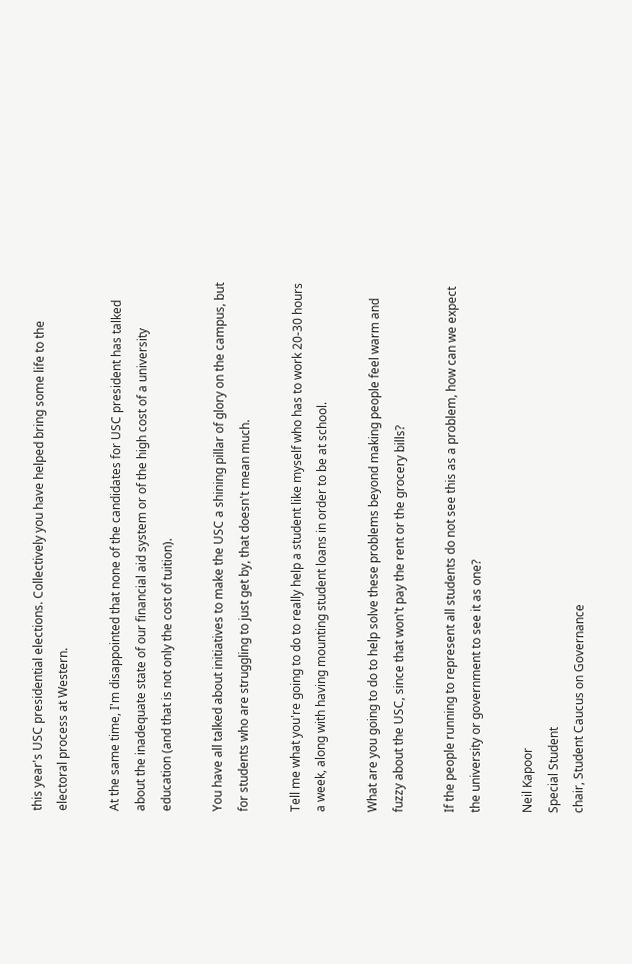this year's USC presidential elections. Collectively you have helped bring some life to the electoral process at Western.

At the same time, I'm disappointed that none of the candidates for USC president has talked about the inadequate state of our financial aid system or of the high cost of a university education (and that is not only the cost of tuition).

You have all talked about initiatives to make the USC a shining pillar of glory on the campus, but for students who are struggling to just get by, that doesn't mean much.

Tell me what you're going to do to really help a student like myself who has to work 20-30 hours a week, along with having mounting student loans in order to be at school.

What are you going to do to help solve these problems beyond making people feel warm and fuzzy about the USC, since that won't pay the rent or the grocery bills?

If the people running to represent all students do not see this as a problem, how can we expect the university or government to see it as one?

Neil Kapoor
Special Student
chair, Student Caucus on Governance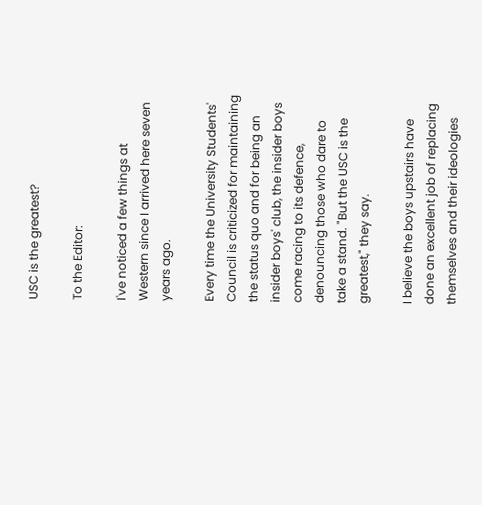USC is the greatest?

To the Editor:

I've noticed a few things at Western since I arrived here seven years ago.

Every time the University Students' Council is criticized for maintaining the status quo and for being an insider boys' club, the insider boys come racing to its defence, denouncing those who dare to take a stand. "But the USC is the greatest," they say.

I believe the boys upstairs have done an excellent job of replacing themselves and their ideologies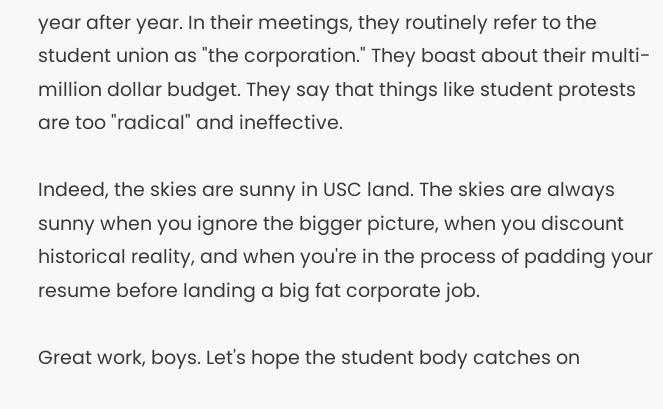year after year. In their meetings, they routinely refer to the student union as "the corporation." They boast about their multi-million dollar budget. They say that things like student protests are too "radical" and ineffective.

Indeed, the skies are sunny in USC land. The skies are always sunny when you ignore the bigger picture, when you discount historical reality, and when you're in the process of padding your resume before landing a big fat corporate job.

Great work, boys. Let's hope the student body catches on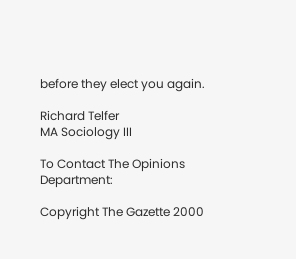before they elect you again.

Richard Telfer
MA Sociology III

To Contact The Opinions Department:

Copyright The Gazette 2000